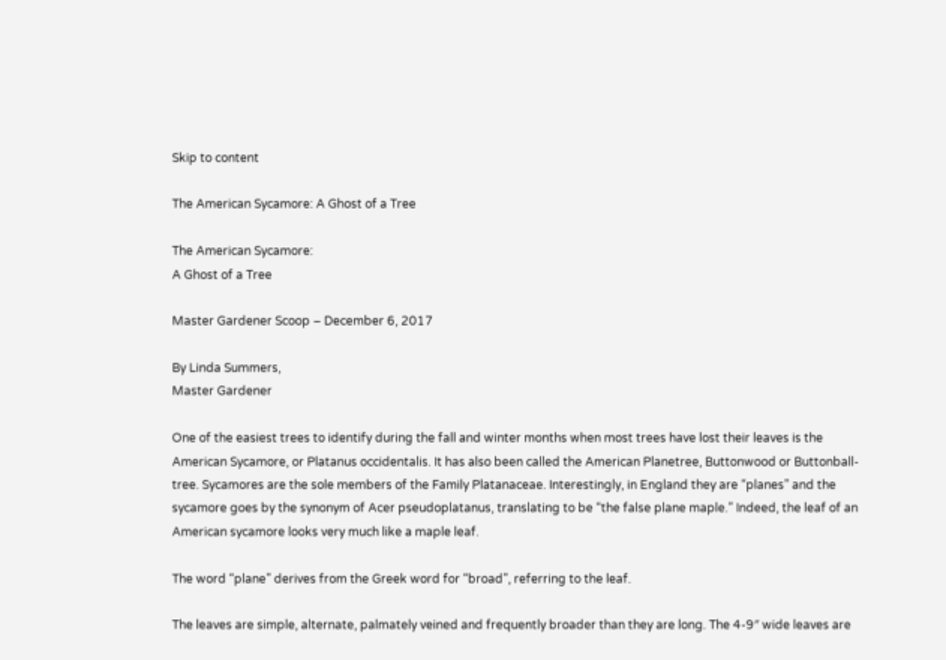Skip to content

The American Sycamore: A Ghost of a Tree

The American Sycamore:
A Ghost of a Tree

Master Gardener Scoop – December 6, 2017

By Linda Summers,
Master Gardener

One of the easiest trees to identify during the fall and winter months when most trees have lost their leaves is the American Sycamore, or Platanus occidentalis. It has also been called the American Planetree, Buttonwood or Buttonball-tree. Sycamores are the sole members of the Family Platanaceae. Interestingly, in England they are “planes” and the sycamore goes by the synonym of Acer pseudoplatanus, translating to be “the false plane maple.” Indeed, the leaf of an American sycamore looks very much like a maple leaf.

The word “plane” derives from the Greek word for “broad”, referring to the leaf.

The leaves are simple, alternate, palmately veined and frequently broader than they are long. The 4-9″ wide leaves are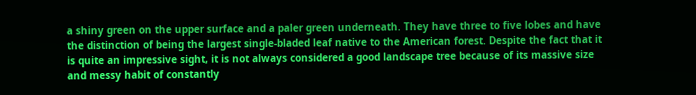a shiny green on the upper surface and a paler green underneath. They have three to five lobes and have the distinction of being the largest single-bladed leaf native to the American forest. Despite the fact that it is quite an impressive sight, it is not always considered a good landscape tree because of its massive size and messy habit of constantly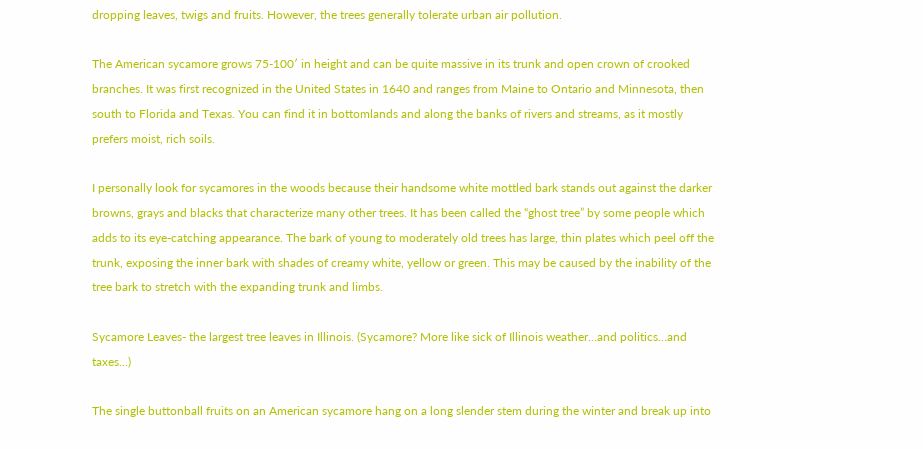dropping leaves, twigs and fruits. However, the trees generally tolerate urban air pollution.

The American sycamore grows 75-100′ in height and can be quite massive in its trunk and open crown of crooked branches. It was first recognized in the United States in 1640 and ranges from Maine to Ontario and Minnesota, then south to Florida and Texas. You can find it in bottomlands and along the banks of rivers and streams, as it mostly prefers moist, rich soils.

I personally look for sycamores in the woods because their handsome white mottled bark stands out against the darker browns, grays and blacks that characterize many other trees. It has been called the “ghost tree” by some people which adds to its eye-catching appearance. The bark of young to moderately old trees has large, thin plates which peel off the trunk, exposing the inner bark with shades of creamy white, yellow or green. This may be caused by the inability of the tree bark to stretch with the expanding trunk and limbs.

Sycamore Leaves- the largest tree leaves in Illinois. (Sycamore? More like sick of Illinois weather…and politics…and taxes…)

The single buttonball fruits on an American sycamore hang on a long slender stem during the winter and break up into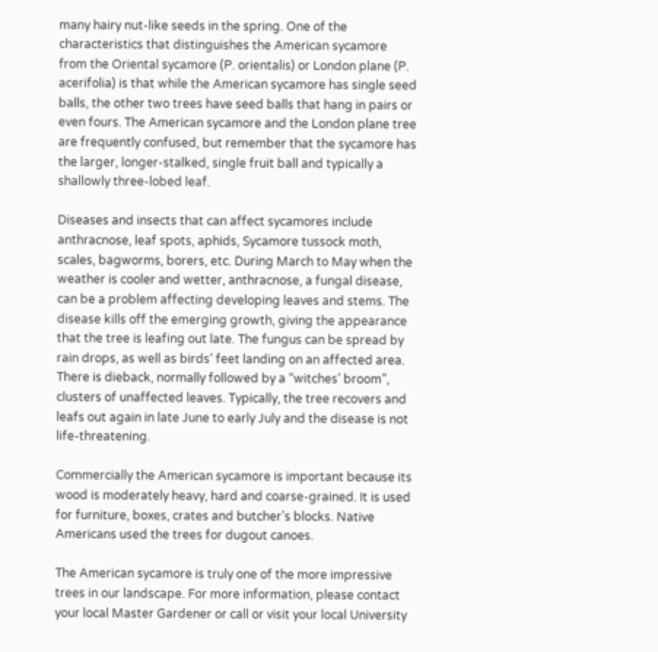many hairy nut-like seeds in the spring. One of the characteristics that distinguishes the American sycamore from the Oriental sycamore (P. orientalis) or London plane (P. acerifolia) is that while the American sycamore has single seed balls, the other two trees have seed balls that hang in pairs or even fours. The American sycamore and the London plane tree are frequently confused, but remember that the sycamore has the larger, longer-stalked, single fruit ball and typically a shallowly three-lobed leaf.

Diseases and insects that can affect sycamores include anthracnose, leaf spots, aphids, Sycamore tussock moth, scales, bagworms, borers, etc. During March to May when the weather is cooler and wetter, anthracnose, a fungal disease, can be a problem affecting developing leaves and stems. The disease kills off the emerging growth, giving the appearance that the tree is leafing out late. The fungus can be spread by rain drops, as well as birds’ feet landing on an affected area. There is dieback, normally followed by a “witches’ broom”, clusters of unaffected leaves. Typically, the tree recovers and leafs out again in late June to early July and the disease is not life-threatening.

Commercially the American sycamore is important because its wood is moderately heavy, hard and coarse-grained. It is used for furniture, boxes, crates and butcher’s blocks. Native Americans used the trees for dugout canoes.

The American sycamore is truly one of the more impressive trees in our landscape. For more information, please contact your local Master Gardener or call or visit your local University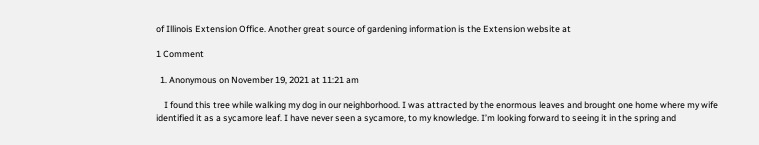of Illinois Extension Office. Another great source of gardening information is the Extension website at

1 Comment

  1. Anonymous on November 19, 2021 at 11:21 am

    I found this tree while walking my dog in our neighborhood. I was attracted by the enormous leaves and brought one home where my wife identified it as a sycamore leaf. I have never seen a sycamore, to my knowledge. I’m looking forward to seeing it in the spring and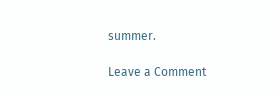summer.

Leave a Comment